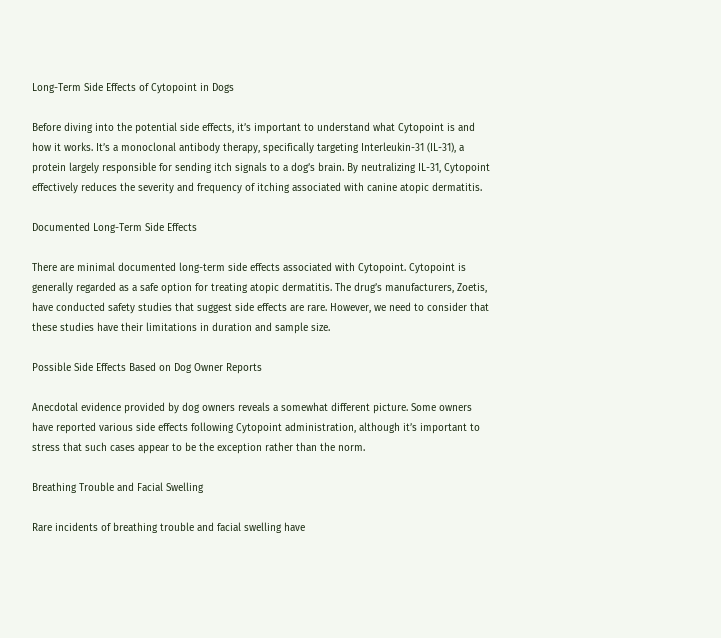Long-Term Side Effects of Cytopoint in Dogs

Before diving into the potential side effects, it’s important to understand what Cytopoint is and how it works. It’s a monoclonal antibody therapy, specifically targeting Interleukin-31 (IL-31), a protein largely responsible for sending itch signals to a dog’s brain. By neutralizing IL-31, Cytopoint effectively reduces the severity and frequency of itching associated with canine atopic dermatitis.

Documented Long-Term Side Effects

There are minimal documented long-term side effects associated with Cytopoint. Cytopoint is generally regarded as a safe option for treating atopic dermatitis. The drug’s manufacturers, Zoetis, have conducted safety studies that suggest side effects are rare. However, we need to consider that these studies have their limitations in duration and sample size.

Possible Side Effects Based on Dog Owner Reports

Anecdotal evidence provided by dog owners reveals a somewhat different picture. Some owners have reported various side effects following Cytopoint administration, although it’s important to stress that such cases appear to be the exception rather than the norm.

Breathing Trouble and Facial Swelling

Rare incidents of breathing trouble and facial swelling have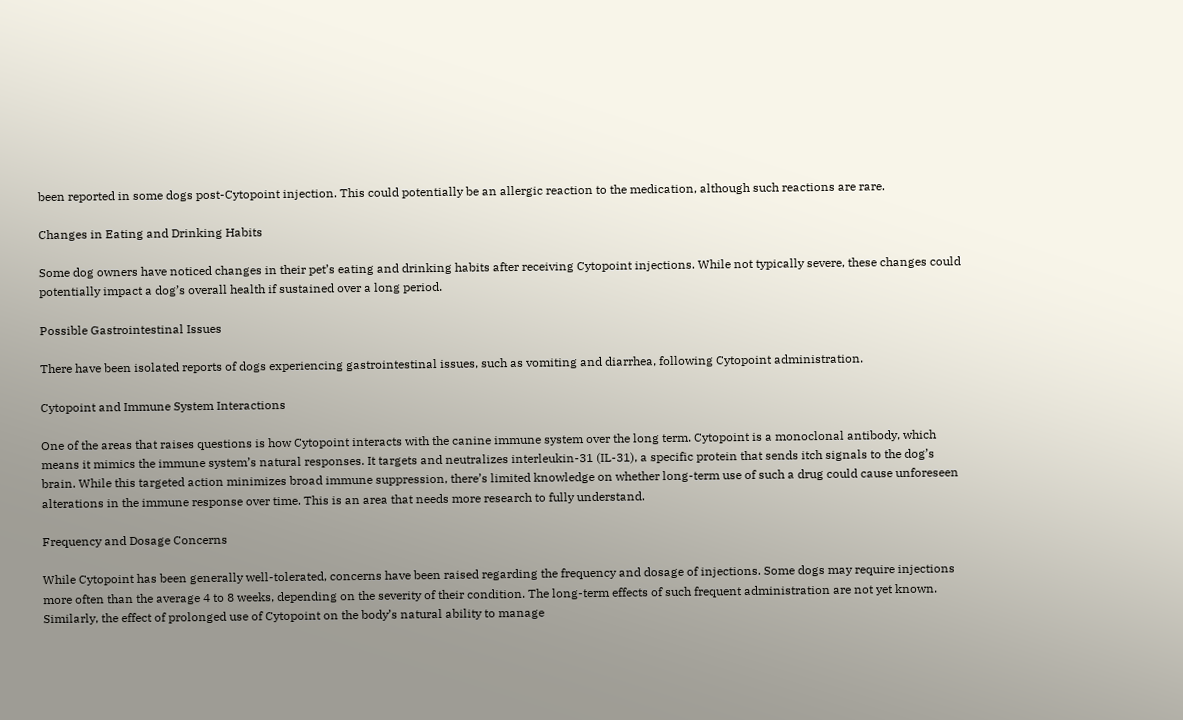been reported in some dogs post-Cytopoint injection. This could potentially be an allergic reaction to the medication, although such reactions are rare.

Changes in Eating and Drinking Habits

Some dog owners have noticed changes in their pet’s eating and drinking habits after receiving Cytopoint injections. While not typically severe, these changes could potentially impact a dog’s overall health if sustained over a long period.

Possible Gastrointestinal Issues

There have been isolated reports of dogs experiencing gastrointestinal issues, such as vomiting and diarrhea, following Cytopoint administration.

Cytopoint and Immune System Interactions

One of the areas that raises questions is how Cytopoint interacts with the canine immune system over the long term. Cytopoint is a monoclonal antibody, which means it mimics the immune system’s natural responses. It targets and neutralizes interleukin-31 (IL-31), a specific protein that sends itch signals to the dog’s brain. While this targeted action minimizes broad immune suppression, there’s limited knowledge on whether long-term use of such a drug could cause unforeseen alterations in the immune response over time. This is an area that needs more research to fully understand.

Frequency and Dosage Concerns

While Cytopoint has been generally well-tolerated, concerns have been raised regarding the frequency and dosage of injections. Some dogs may require injections more often than the average 4 to 8 weeks, depending on the severity of their condition. The long-term effects of such frequent administration are not yet known. Similarly, the effect of prolonged use of Cytopoint on the body’s natural ability to manage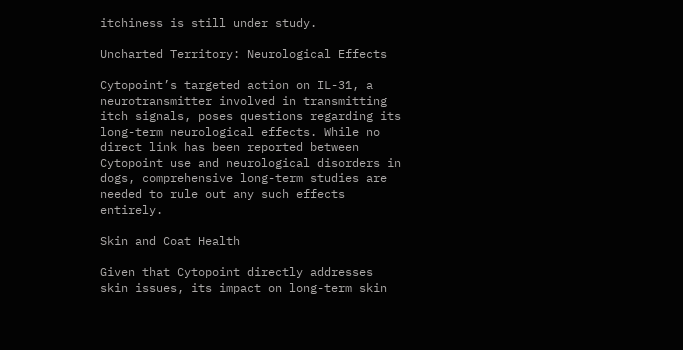itchiness is still under study.

Uncharted Territory: Neurological Effects

Cytopoint’s targeted action on IL-31, a neurotransmitter involved in transmitting itch signals, poses questions regarding its long-term neurological effects. While no direct link has been reported between Cytopoint use and neurological disorders in dogs, comprehensive long-term studies are needed to rule out any such effects entirely.

Skin and Coat Health

Given that Cytopoint directly addresses skin issues, its impact on long-term skin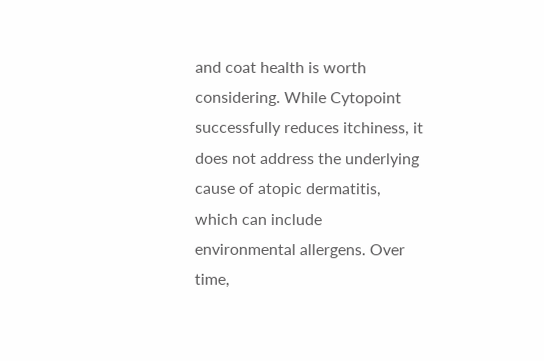and coat health is worth considering. While Cytopoint successfully reduces itchiness, it does not address the underlying cause of atopic dermatitis, which can include environmental allergens. Over time,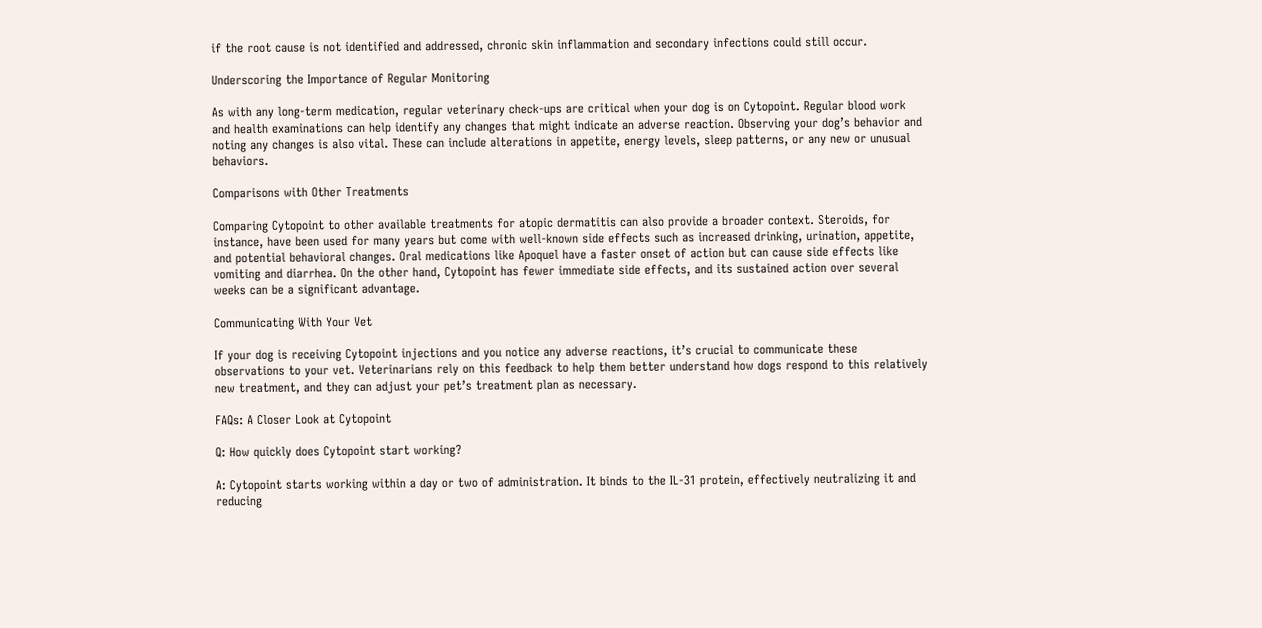if the root cause is not identified and addressed, chronic skin inflammation and secondary infections could still occur.

Underscoring the Importance of Regular Monitoring

As with any long-term medication, regular veterinary check-ups are critical when your dog is on Cytopoint. Regular blood work and health examinations can help identify any changes that might indicate an adverse reaction. Observing your dog’s behavior and noting any changes is also vital. These can include alterations in appetite, energy levels, sleep patterns, or any new or unusual behaviors.

Comparisons with Other Treatments

Comparing Cytopoint to other available treatments for atopic dermatitis can also provide a broader context. Steroids, for instance, have been used for many years but come with well-known side effects such as increased drinking, urination, appetite, and potential behavioral changes. Oral medications like Apoquel have a faster onset of action but can cause side effects like vomiting and diarrhea. On the other hand, Cytopoint has fewer immediate side effects, and its sustained action over several weeks can be a significant advantage.

Communicating With Your Vet

If your dog is receiving Cytopoint injections and you notice any adverse reactions, it’s crucial to communicate these observations to your vet. Veterinarians rely on this feedback to help them better understand how dogs respond to this relatively new treatment, and they can adjust your pet’s treatment plan as necessary.

FAQs: A Closer Look at Cytopoint

Q: How quickly does Cytopoint start working?

A: Cytopoint starts working within a day or two of administration. It binds to the IL-31 protein, effectively neutralizing it and reducing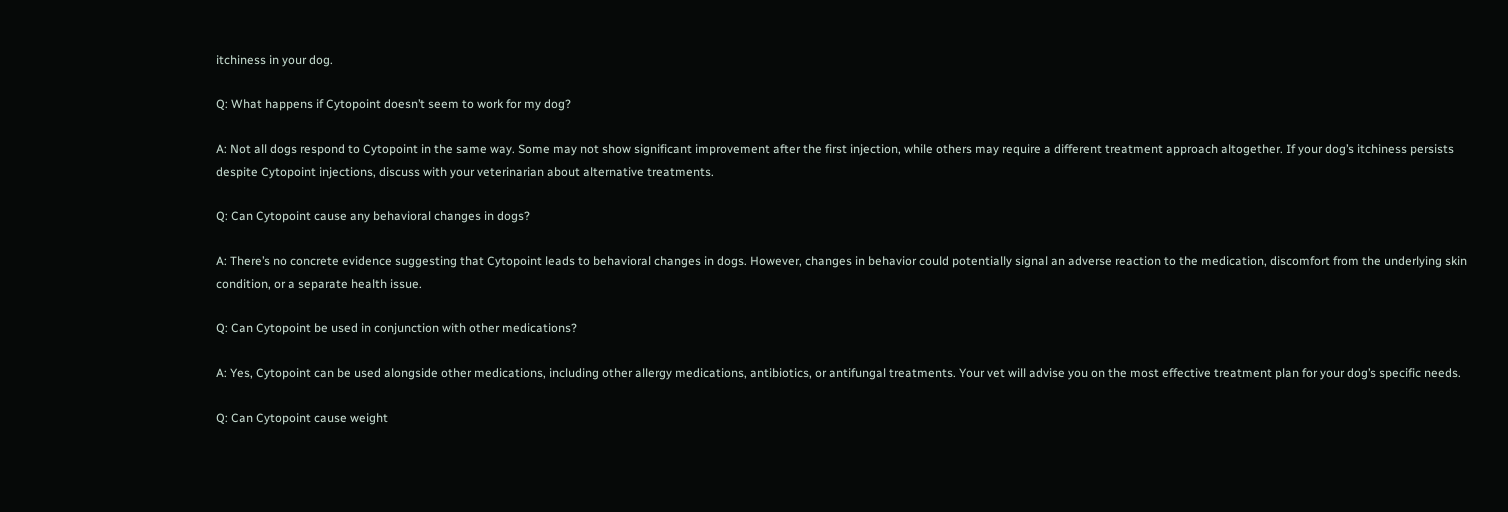itchiness in your dog.

Q: What happens if Cytopoint doesn’t seem to work for my dog?

A: Not all dogs respond to Cytopoint in the same way. Some may not show significant improvement after the first injection, while others may require a different treatment approach altogether. If your dog’s itchiness persists despite Cytopoint injections, discuss with your veterinarian about alternative treatments.

Q: Can Cytopoint cause any behavioral changes in dogs?

A: There’s no concrete evidence suggesting that Cytopoint leads to behavioral changes in dogs. However, changes in behavior could potentially signal an adverse reaction to the medication, discomfort from the underlying skin condition, or a separate health issue.

Q: Can Cytopoint be used in conjunction with other medications?

A: Yes, Cytopoint can be used alongside other medications, including other allergy medications, antibiotics, or antifungal treatments. Your vet will advise you on the most effective treatment plan for your dog’s specific needs.

Q: Can Cytopoint cause weight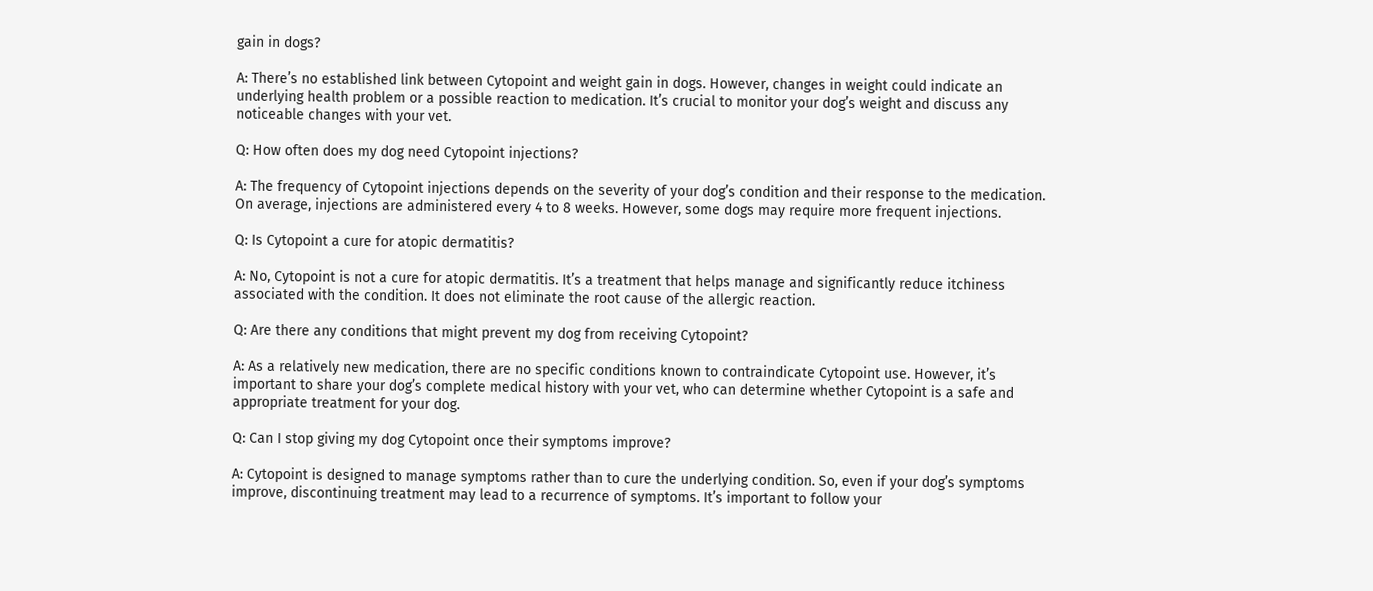gain in dogs?

A: There’s no established link between Cytopoint and weight gain in dogs. However, changes in weight could indicate an underlying health problem or a possible reaction to medication. It’s crucial to monitor your dog’s weight and discuss any noticeable changes with your vet.

Q: How often does my dog need Cytopoint injections?

A: The frequency of Cytopoint injections depends on the severity of your dog’s condition and their response to the medication. On average, injections are administered every 4 to 8 weeks. However, some dogs may require more frequent injections.

Q: Is Cytopoint a cure for atopic dermatitis?

A: No, Cytopoint is not a cure for atopic dermatitis. It’s a treatment that helps manage and significantly reduce itchiness associated with the condition. It does not eliminate the root cause of the allergic reaction.

Q: Are there any conditions that might prevent my dog from receiving Cytopoint?

A: As a relatively new medication, there are no specific conditions known to contraindicate Cytopoint use. However, it’s important to share your dog’s complete medical history with your vet, who can determine whether Cytopoint is a safe and appropriate treatment for your dog.

Q: Can I stop giving my dog Cytopoint once their symptoms improve?

A: Cytopoint is designed to manage symptoms rather than to cure the underlying condition. So, even if your dog’s symptoms improve, discontinuing treatment may lead to a recurrence of symptoms. It’s important to follow your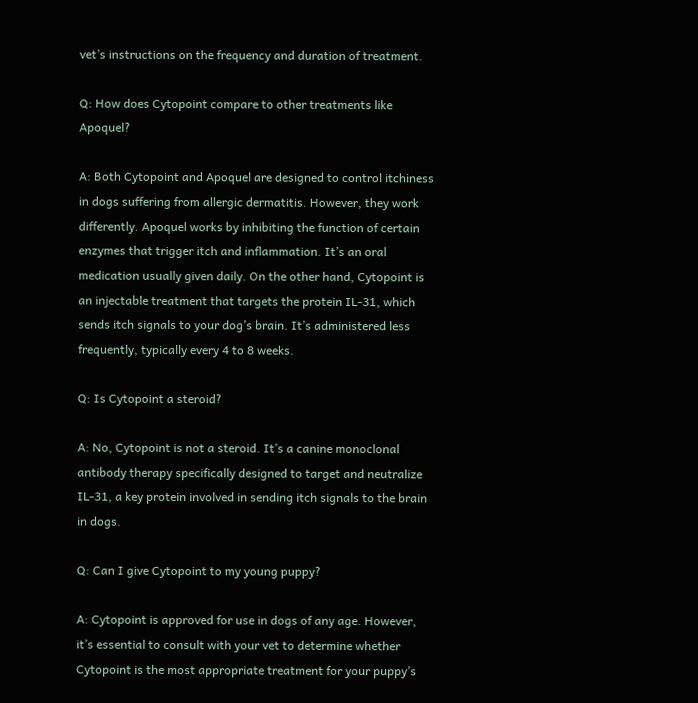vet’s instructions on the frequency and duration of treatment.

Q: How does Cytopoint compare to other treatments like Apoquel?

A: Both Cytopoint and Apoquel are designed to control itchiness in dogs suffering from allergic dermatitis. However, they work differently. Apoquel works by inhibiting the function of certain enzymes that trigger itch and inflammation. It’s an oral medication usually given daily. On the other hand, Cytopoint is an injectable treatment that targets the protein IL-31, which sends itch signals to your dog’s brain. It’s administered less frequently, typically every 4 to 8 weeks.

Q: Is Cytopoint a steroid?

A: No, Cytopoint is not a steroid. It’s a canine monoclonal antibody therapy specifically designed to target and neutralize IL-31, a key protein involved in sending itch signals to the brain in dogs.

Q: Can I give Cytopoint to my young puppy?

A: Cytopoint is approved for use in dogs of any age. However, it’s essential to consult with your vet to determine whether Cytopoint is the most appropriate treatment for your puppy’s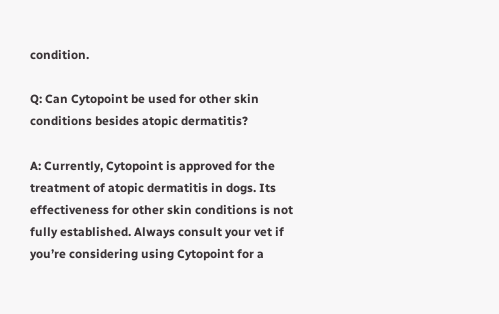condition.

Q: Can Cytopoint be used for other skin conditions besides atopic dermatitis?

A: Currently, Cytopoint is approved for the treatment of atopic dermatitis in dogs. Its effectiveness for other skin conditions is not fully established. Always consult your vet if you’re considering using Cytopoint for a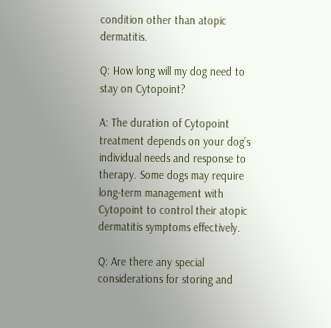condition other than atopic dermatitis.

Q: How long will my dog need to stay on Cytopoint?

A: The duration of Cytopoint treatment depends on your dog’s individual needs and response to therapy. Some dogs may require long-term management with Cytopoint to control their atopic dermatitis symptoms effectively.

Q: Are there any special considerations for storing and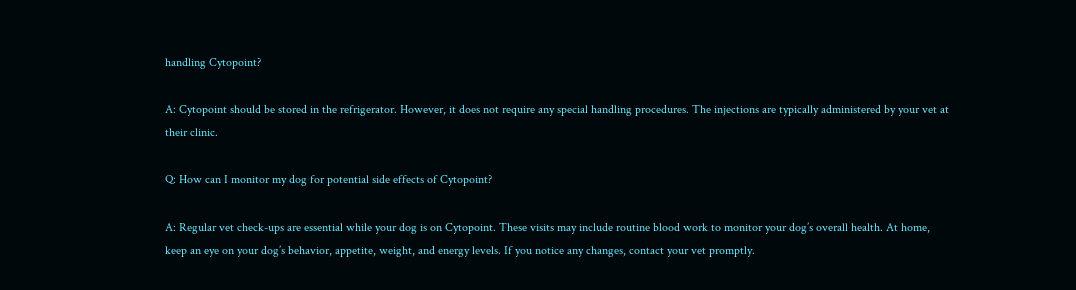handling Cytopoint?

A: Cytopoint should be stored in the refrigerator. However, it does not require any special handling procedures. The injections are typically administered by your vet at their clinic.

Q: How can I monitor my dog for potential side effects of Cytopoint?

A: Regular vet check-ups are essential while your dog is on Cytopoint. These visits may include routine blood work to monitor your dog’s overall health. At home, keep an eye on your dog’s behavior, appetite, weight, and energy levels. If you notice any changes, contact your vet promptly.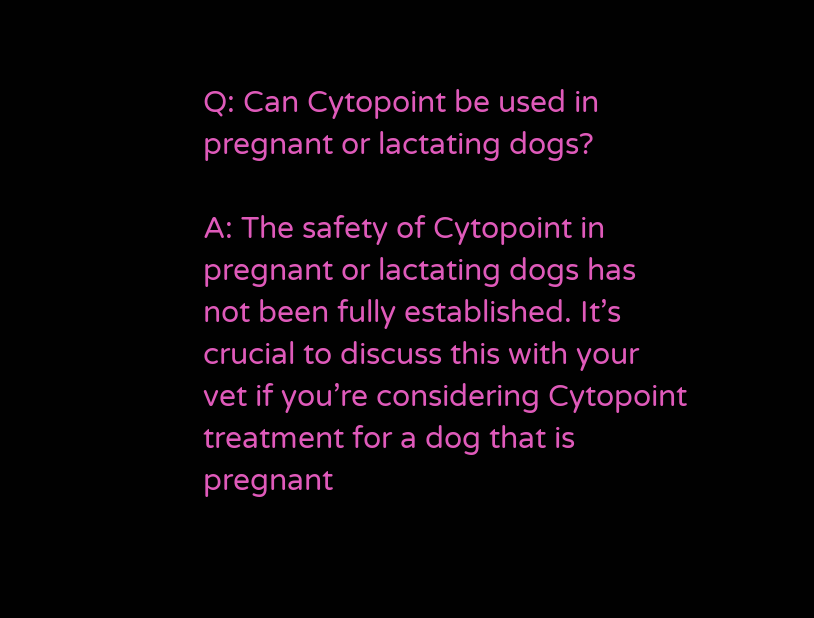Q: Can Cytopoint be used in pregnant or lactating dogs?

A: The safety of Cytopoint in pregnant or lactating dogs has not been fully established. It’s crucial to discuss this with your vet if you’re considering Cytopoint treatment for a dog that is pregnant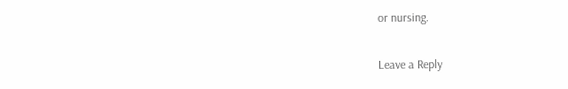or nursing.

Leave a Reply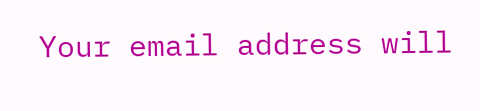Your email address will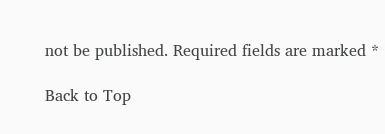not be published. Required fields are marked *

Back to Top